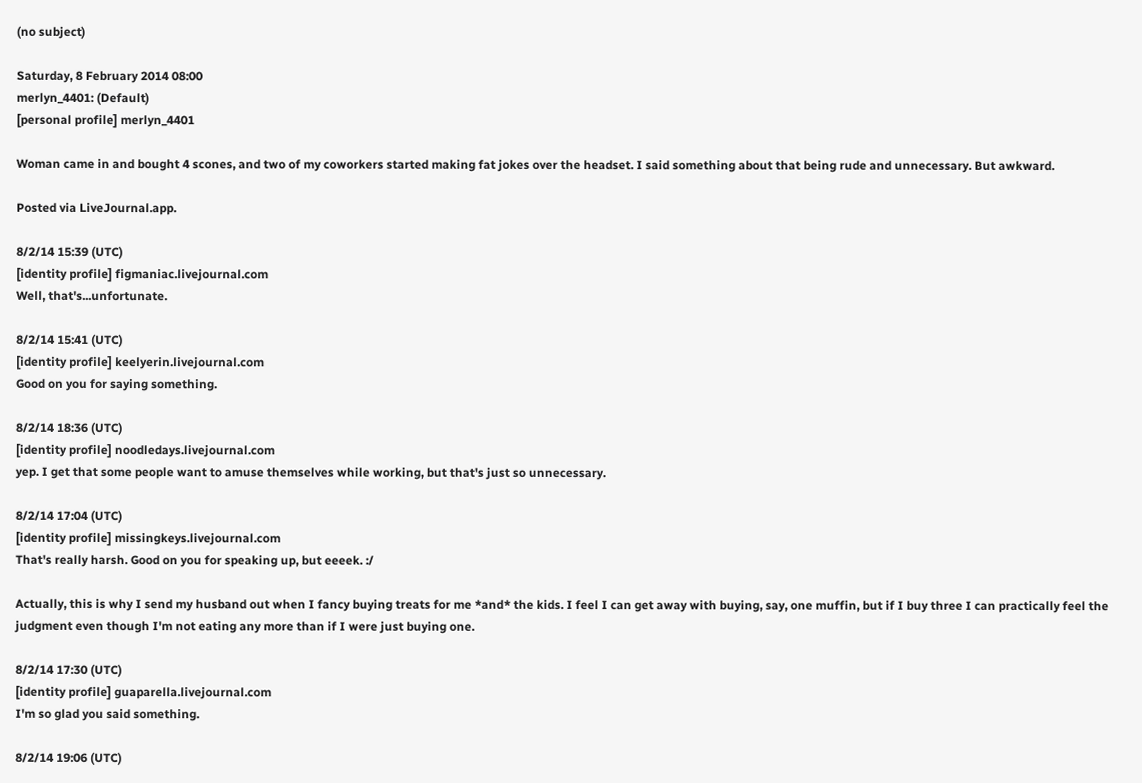(no subject)

Saturday, 8 February 2014 08:00
merlyn_4401: (Default)
[personal profile] merlyn_4401

Woman came in and bought 4 scones, and two of my coworkers started making fat jokes over the headset. I said something about that being rude and unnecessary. But awkward.

Posted via LiveJournal.app.

8/2/14 15:39 (UTC)
[identity profile] figmaniac.livejournal.com
Well, that's...unfortunate.

8/2/14 15:41 (UTC)
[identity profile] keelyerin.livejournal.com
Good on you for saying something.

8/2/14 18:36 (UTC)
[identity profile] noodledays.livejournal.com
yep. I get that some people want to amuse themselves while working, but that's just so unnecessary.

8/2/14 17:04 (UTC)
[identity profile] missingkeys.livejournal.com
That's really harsh. Good on you for speaking up, but eeeek. :/

Actually, this is why I send my husband out when I fancy buying treats for me *and* the kids. I feel I can get away with buying, say, one muffin, but if I buy three I can practically feel the judgment even though I'm not eating any more than if I were just buying one.

8/2/14 17:30 (UTC)
[identity profile] guaparella.livejournal.com
I'm so glad you said something.

8/2/14 19:06 (UTC)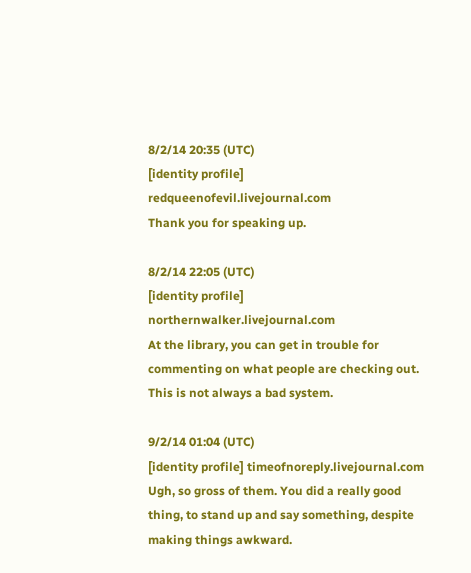8/2/14 20:35 (UTC)
[identity profile] redqueenofevil.livejournal.com
Thank you for speaking up.

8/2/14 22:05 (UTC)
[identity profile] northernwalker.livejournal.com
At the library, you can get in trouble for commenting on what people are checking out. This is not always a bad system.

9/2/14 01:04 (UTC)
[identity profile] timeofnoreply.livejournal.com
Ugh, so gross of them. You did a really good thing, to stand up and say something, despite making things awkward.